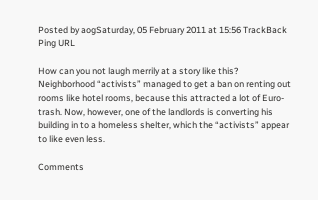Posted by aogSaturday, 05 February 2011 at 15:56 TrackBack Ping URL

How can you not laugh merrily at a story like this? Neighborhood “activists” managed to get a ban on renting out rooms like hotel rooms, because this attracted a lot of Euro-trash. Now, however, one of the landlords is converting his building in to a homeless shelter, which the “activists” appear to like even less.

Comments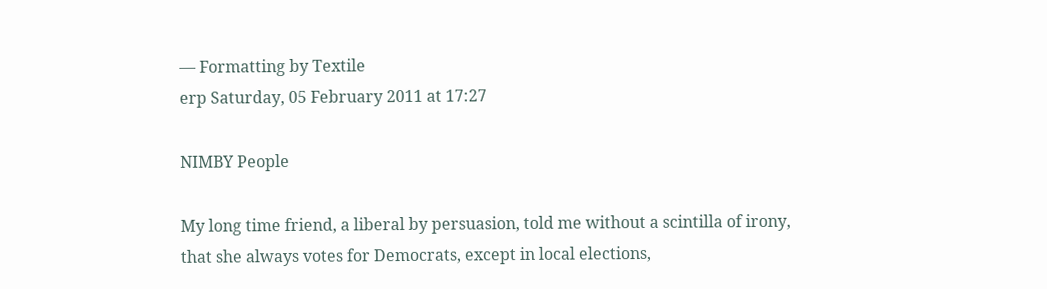— Formatting by Textile
erp Saturday, 05 February 2011 at 17:27

NIMBY People

My long time friend, a liberal by persuasion, told me without a scintilla of irony, that she always votes for Democrats, except in local elections,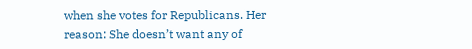when she votes for Republicans. Her reason: She doesn’t want any of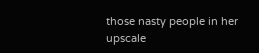those nasty people in her upscale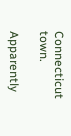Connecticut town.

Apparently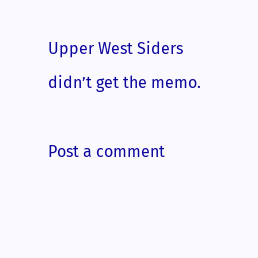Upper West Siders didn’t get the memo.

Post a comment